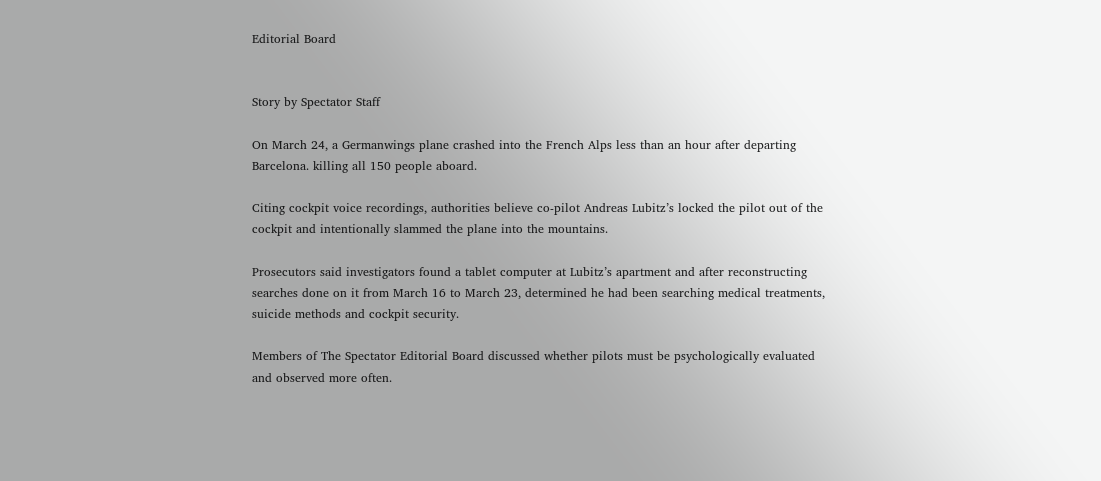Editorial Board


Story by Spectator Staff

On March 24, a Germanwings plane crashed into the French Alps less than an hour after departing Barcelona. killing all 150 people aboard.

Citing cockpit voice recordings, authorities believe co-pilot Andreas Lubitz’s locked the pilot out of the cockpit and intentionally slammed the plane into the mountains.

Prosecutors said investigators found a tablet computer at Lubitz’s apartment and after reconstructing searches done on it from March 16 to March 23, determined he had been searching medical treatments, suicide methods and cockpit security.

Members of The Spectator Editorial Board discussed whether pilots must be psychologically evaluated and observed more often.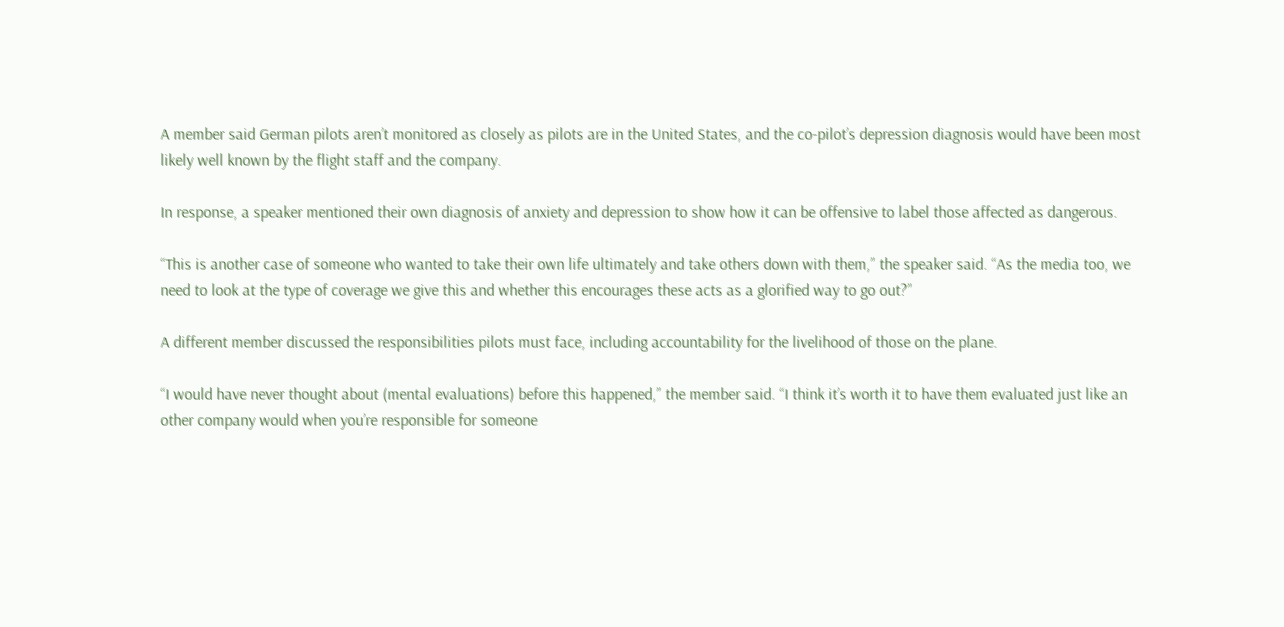A member said German pilots aren’t monitored as closely as pilots are in the United States, and the co-pilot’s depression diagnosis would have been most likely well known by the flight staff and the company.

In response, a speaker mentioned their own diagnosis of anxiety and depression to show how it can be offensive to label those affected as dangerous.

“This is another case of someone who wanted to take their own life ultimately and take others down with them,” the speaker said. “As the media too, we need to look at the type of coverage we give this and whether this encourages these acts as a glorified way to go out?”

A different member discussed the responsibilities pilots must face, including accountability for the livelihood of those on the plane.

“I would have never thought about (mental evaluations) before this happened,” the member said. “I think it’s worth it to have them evaluated just like an other company would when you’re responsible for someone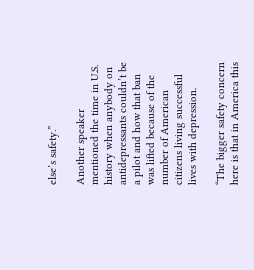else’s safety.”

Another speaker mentioned the time in U.S. history when anybody on antidepressants couldn’t be a pilot and how that ban was lifted because of the number of American citizens living successful lives with depression.

“The bigger safety concern here is that in America this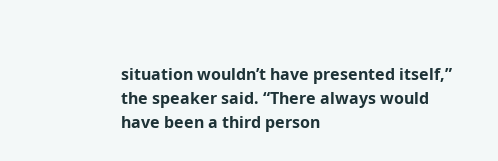situation wouldn’t have presented itself,” the speaker said. “There always would have been a third person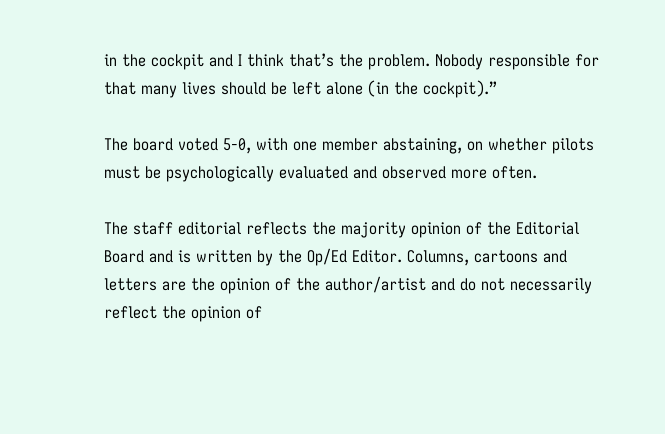in the cockpit and I think that’s the problem. Nobody responsible for that many lives should be left alone (in the cockpit).”

The board voted 5-0, with one member abstaining, on whether pilots must be psychologically evaluated and observed more often.

The staff editorial reflects the majority opinion of the Editorial Board and is written by the Op/Ed Editor. Columns, cartoons and letters are the opinion of the author/artist and do not necessarily reflect the opinion of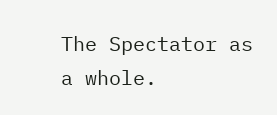The Spectator as a whole.